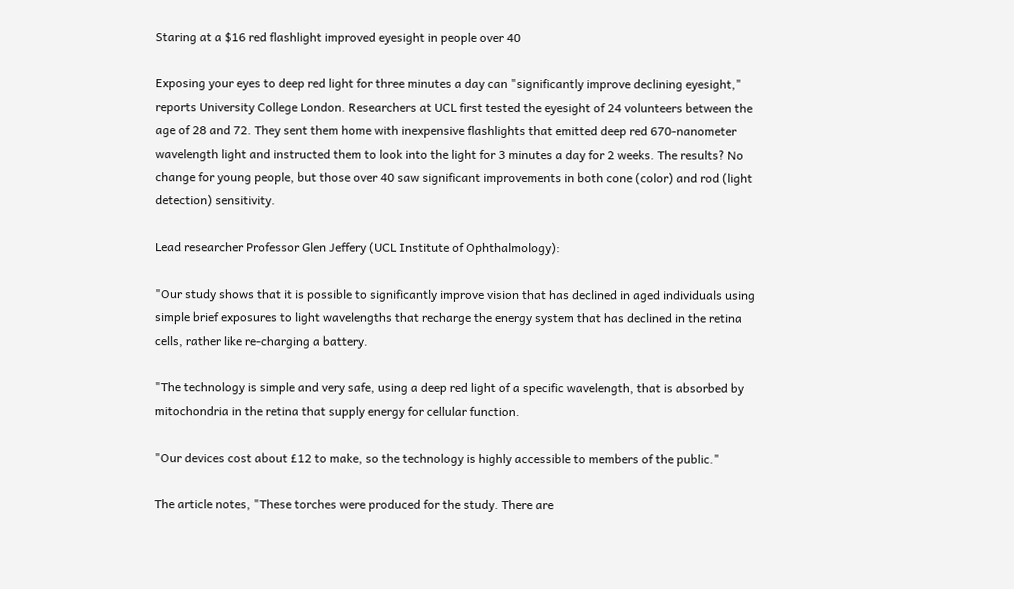Staring at a $16 red flashlight improved eyesight in people over 40

Exposing your eyes to deep red light for three minutes a day can "significantly improve declining eyesight," reports University College London. Researchers at UCL first tested the eyesight of 24 volunteers between the age of 28 and 72. They sent them home with inexpensive flashlights that emitted deep red 670-nanometer wavelength light and instructed them to look into the light for 3 minutes a day for 2 weeks. The results? No change for young people, but those over 40 saw significant improvements in both cone (color) and rod (light detection) sensitivity.

Lead researcher Professor Glen Jeffery (UCL Institute of Ophthalmology):

"Our study shows that it is possible to significantly improve vision that has declined in aged individuals using simple brief exposures to light wavelengths that recharge the energy system that has declined in the retina cells, rather like re-charging a battery.

"The technology is simple and very safe, using a deep red light of a specific wavelength, that is absorbed by mitochondria in the retina that supply energy for cellular function.

"Our devices cost about £12 to make, so the technology is highly accessible to members of the public."

The article notes, "These torches were produced for the study. There are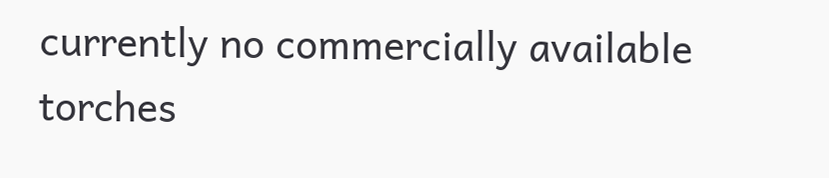currently no commercially available torches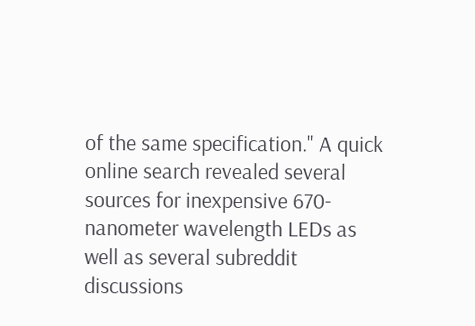of the same specification." A quick online search revealed several sources for inexpensive 670-nanometer wavelength LEDs as well as several subreddit discussions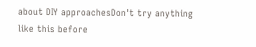about DIY approachesDon't try anything like this before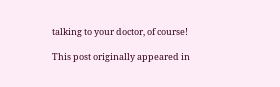talking to your doctor, of course!

This post originally appeared in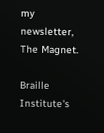my newsletter, The Magnet.

Braille Institute's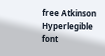free Atkinson Hyperlegible font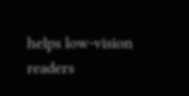helps low-vision readers